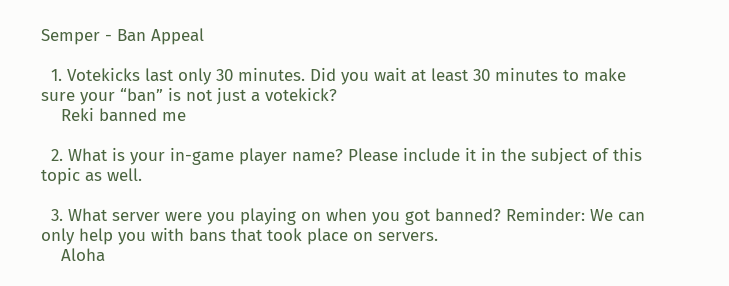Semper - Ban Appeal

  1. Votekicks last only 30 minutes. Did you wait at least 30 minutes to make sure your “ban” is not just a votekick?
    Reki banned me

  2. What is your in-game player name? Please include it in the subject of this topic as well.

  3. What server were you playing on when you got banned? Reminder: We can only help you with bans that took place on servers.
    Aloha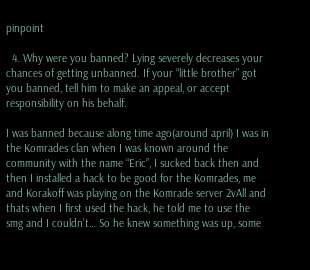pinpoint

  4. Why were you banned? Lying severely decreases your chances of getting unbanned. If your “little brother” got you banned, tell him to make an appeal, or accept responsibility on his behalf.

I was banned because along time ago(around april) I was in the Komrades clan when I was known around the community with the name “Eric”, I sucked back then and then I installed a hack to be good for the Komrades, me and Korakoff was playing on the Komrade server 2vAll and thats when I first used the hack, he told me to use the smg and I couldn’t… So he knew something was up, some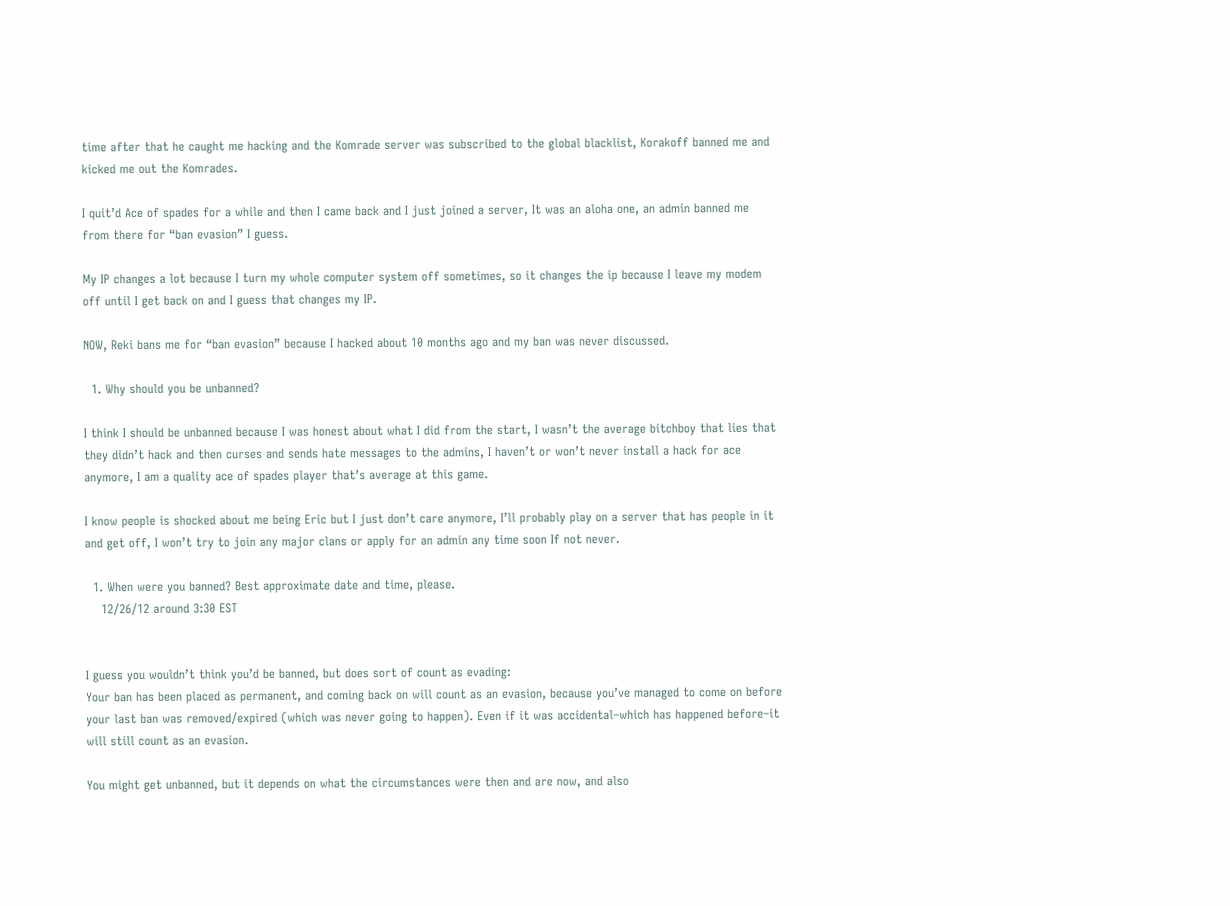time after that he caught me hacking and the Komrade server was subscribed to the global blacklist, Korakoff banned me and kicked me out the Komrades.

I quit’d Ace of spades for a while and then I came back and I just joined a server, It was an aloha one, an admin banned me from there for “ban evasion” I guess.

My IP changes a lot because I turn my whole computer system off sometimes, so it changes the ip because I leave my modem off until I get back on and I guess that changes my IP.

NOW, Reki bans me for “ban evasion” because I hacked about 10 months ago and my ban was never discussed.

  1. Why should you be unbanned?

I think I should be unbanned because I was honest about what I did from the start, I wasn’t the average bitchboy that lies that they didn’t hack and then curses and sends hate messages to the admins, I haven’t or won’t never install a hack for ace anymore, I am a quality ace of spades player that’s average at this game.

I know people is shocked about me being Eric but I just don’t care anymore, I’ll probably play on a server that has people in it and get off, I won’t try to join any major clans or apply for an admin any time soon If not never.

  1. When were you banned? Best approximate date and time, please.
    12/26/12 around 3:30 EST


I guess you wouldn’t think you’d be banned, but does sort of count as evading:
Your ban has been placed as permanent, and coming back on will count as an evasion, because you’ve managed to come on before your last ban was removed/expired (which was never going to happen). Even if it was accidental–which has happened before–it will still count as an evasion.

You might get unbanned, but it depends on what the circumstances were then and are now, and also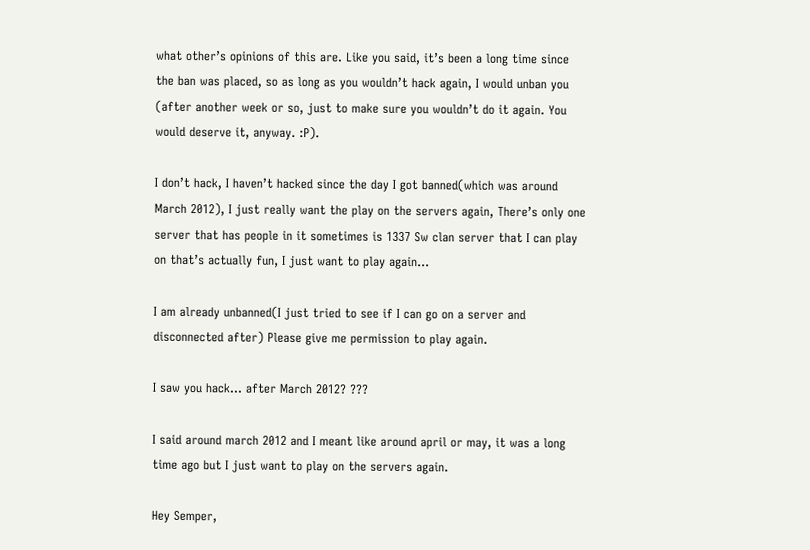what other’s opinions of this are. Like you said, it’s been a long time since the ban was placed, so as long as you wouldn’t hack again, I would unban you (after another week or so, just to make sure you wouldn’t do it again. You would deserve it, anyway. :P).

I don’t hack, I haven’t hacked since the day I got banned(which was around March 2012), I just really want the play on the servers again, There’s only one server that has people in it sometimes is 1337 Sw clan server that I can play on that’s actually fun, I just want to play again…

I am already unbanned(I just tried to see if I can go on a server and disconnected after) Please give me permission to play again.

I saw you hack… after March 2012? ???

I said around march 2012 and I meant like around april or may, it was a long time ago but I just want to play on the servers again.

Hey Semper,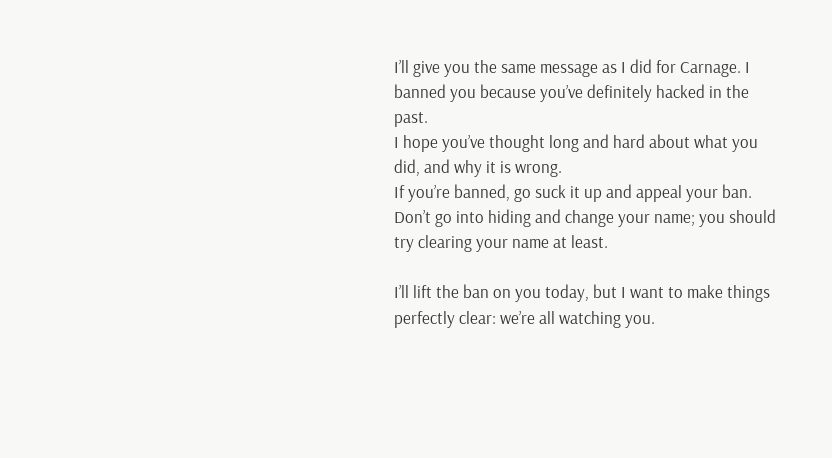I’ll give you the same message as I did for Carnage. I banned you because you’ve definitely hacked in the past.
I hope you’ve thought long and hard about what you did, and why it is wrong.
If you’re banned, go suck it up and appeal your ban. Don’t go into hiding and change your name; you should try clearing your name at least.

I’ll lift the ban on you today, but I want to make things perfectly clear: we’re all watching you.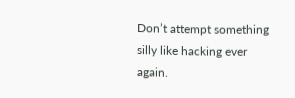Don’t attempt something silly like hacking ever again.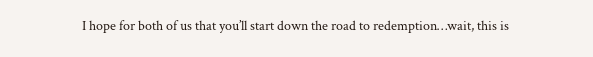I hope for both of us that you’ll start down the road to redemption…wait, this is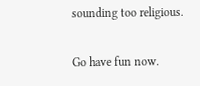sounding too religious.

Go have fun now.